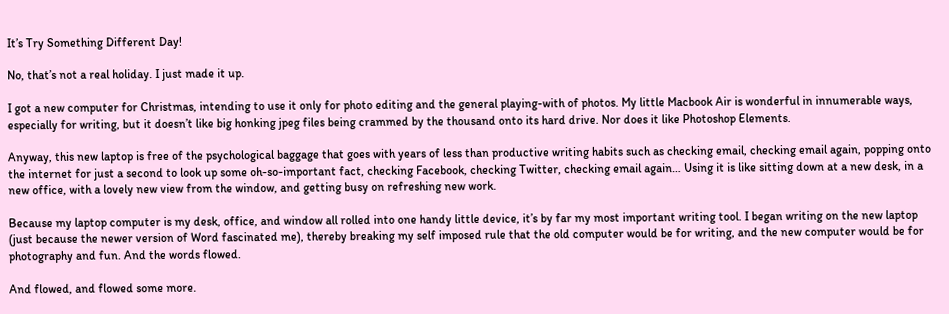It’s Try Something Different Day!

No, that’s not a real holiday. I just made it up.

I got a new computer for Christmas, intending to use it only for photo editing and the general playing-with of photos. My little Macbook Air is wonderful in innumerable ways, especially for writing, but it doesn’t like big honking jpeg files being crammed by the thousand onto its hard drive. Nor does it like Photoshop Elements.

Anyway, this new laptop is free of the psychological baggage that goes with years of less than productive writing habits such as checking email, checking email again, popping onto the internet for just a second to look up some oh-so-important fact, checking Facebook, checking Twitter, checking email again… Using it is like sitting down at a new desk, in a new office, with a lovely new view from the window, and getting busy on refreshing new work.

Because my laptop computer is my desk, office, and window all rolled into one handy little device, it’s by far my most important writing tool. I began writing on the new laptop (just because the newer version of Word fascinated me), thereby breaking my self imposed rule that the old computer would be for writing, and the new computer would be for photography and fun. And the words flowed.

And flowed, and flowed some more.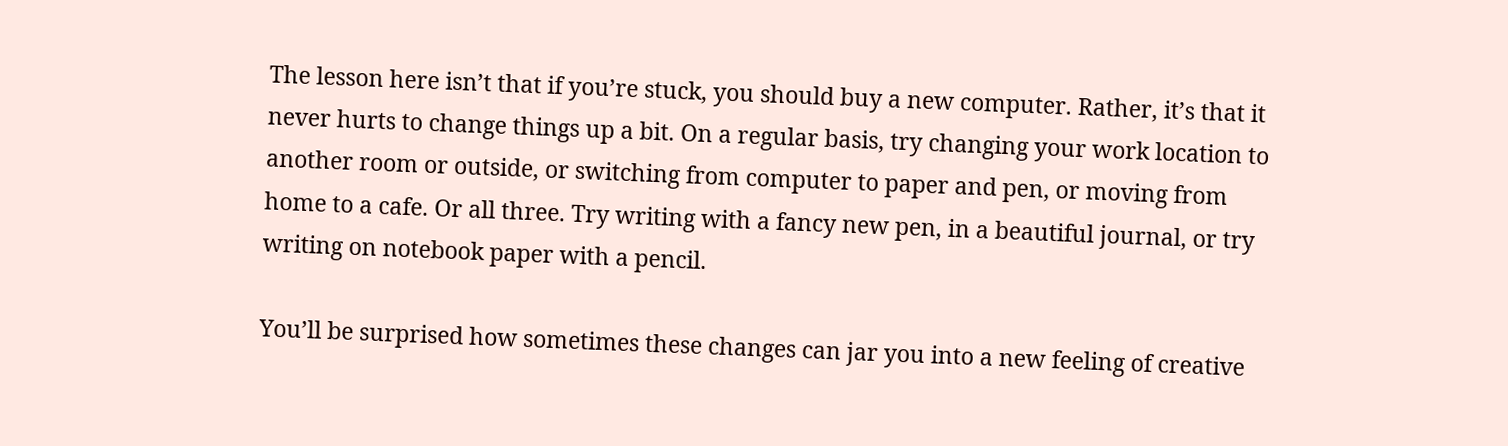The lesson here isn’t that if you’re stuck, you should buy a new computer. Rather, it’s that it never hurts to change things up a bit. On a regular basis, try changing your work location to another room or outside, or switching from computer to paper and pen, or moving from home to a cafe. Or all three. Try writing with a fancy new pen, in a beautiful journal, or try writing on notebook paper with a pencil.

You’ll be surprised how sometimes these changes can jar you into a new feeling of creative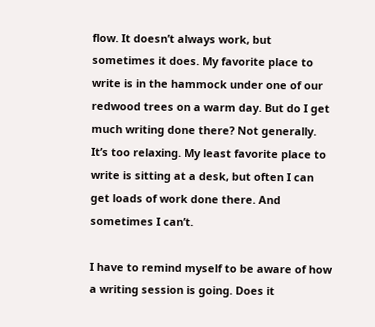flow. It doesn’t always work, but sometimes it does. My favorite place to write is in the hammock under one of our redwood trees on a warm day. But do I get much writing done there? Not generally. It’s too relaxing. My least favorite place to write is sitting at a desk, but often I can get loads of work done there. And sometimes I can’t.

I have to remind myself to be aware of how a writing session is going. Does it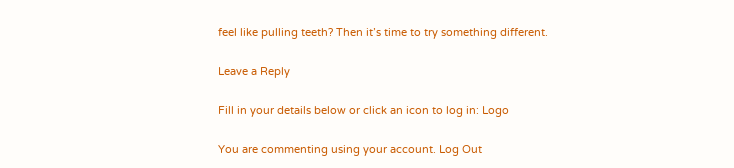feel like pulling teeth? Then it’s time to try something different.

Leave a Reply

Fill in your details below or click an icon to log in: Logo

You are commenting using your account. Log Out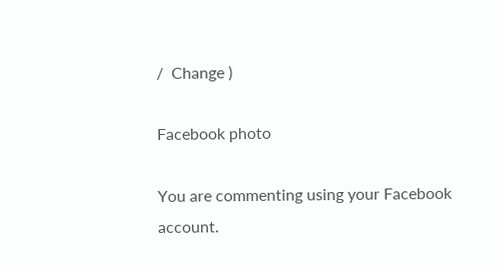/  Change )

Facebook photo

You are commenting using your Facebook account.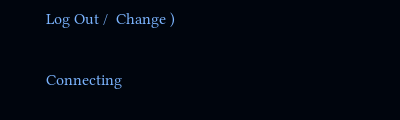Log Out /  Change )

Connecting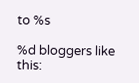to %s

%d bloggers like this: